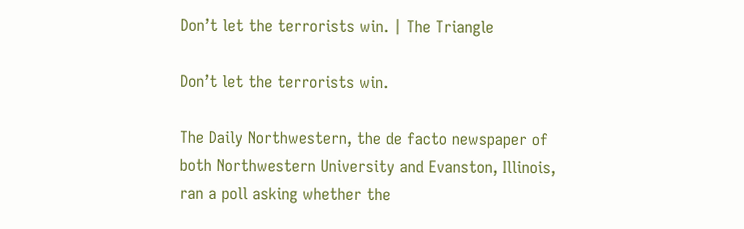Don’t let the terrorists win. | The Triangle

Don’t let the terrorists win.

The Daily Northwestern, the de facto newspaper of both Northwestern University and Evanston, Illinois, ran a poll asking whether the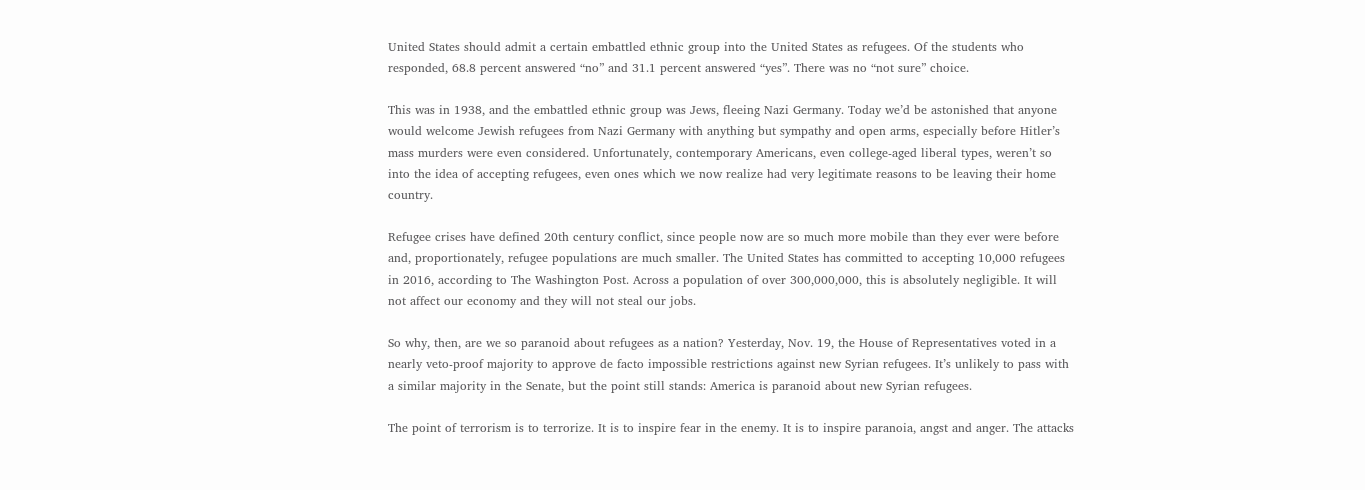United States should admit a certain embattled ethnic group into the United States as refugees. Of the students who responded, 68.8 percent answered “no” and 31.1 percent answered “yes”. There was no “not sure” choice.

This was in 1938, and the embattled ethnic group was Jews, fleeing Nazi Germany. Today we’d be astonished that anyone would welcome Jewish refugees from Nazi Germany with anything but sympathy and open arms, especially before Hitler’s mass murders were even considered. Unfortunately, contemporary Americans, even college-aged liberal types, weren’t so into the idea of accepting refugees, even ones which we now realize had very legitimate reasons to be leaving their home country.

Refugee crises have defined 20th century conflict, since people now are so much more mobile than they ever were before and, proportionately, refugee populations are much smaller. The United States has committed to accepting 10,000 refugees in 2016, according to The Washington Post. Across a population of over 300,000,000, this is absolutely negligible. It will not affect our economy and they will not steal our jobs.

So why, then, are we so paranoid about refugees as a nation? Yesterday, Nov. 19, the House of Representatives voted in a nearly veto-proof majority to approve de facto impossible restrictions against new Syrian refugees. It’s unlikely to pass with a similar majority in the Senate, but the point still stands: America is paranoid about new Syrian refugees.

The point of terrorism is to terrorize. It is to inspire fear in the enemy. It is to inspire paranoia, angst and anger. The attacks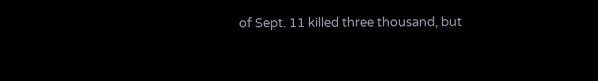of Sept. 11 killed three thousand, but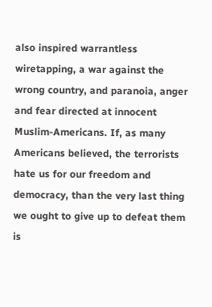also inspired warrantless wiretapping, a war against the wrong country, and paranoia, anger and fear directed at innocent Muslim-Americans. If, as many Americans believed, the terrorists hate us for our freedom and democracy, than the very last thing we ought to give up to defeat them is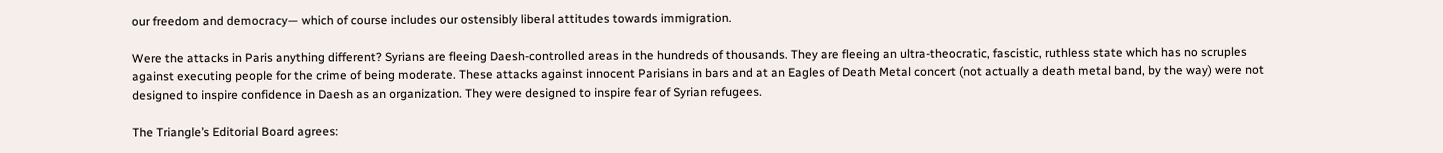our freedom and democracy— which of course includes our ostensibly liberal attitudes towards immigration.

Were the attacks in Paris anything different? Syrians are fleeing Daesh-controlled areas in the hundreds of thousands. They are fleeing an ultra-theocratic, fascistic, ruthless state which has no scruples against executing people for the crime of being moderate. These attacks against innocent Parisians in bars and at an Eagles of Death Metal concert (not actually a death metal band, by the way) were not designed to inspire confidence in Daesh as an organization. They were designed to inspire fear of Syrian refugees.

The Triangle’s Editorial Board agrees: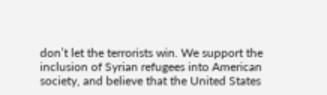don’t let the terrorists win. We support the inclusion of Syrian refugees into American society, and believe that the United States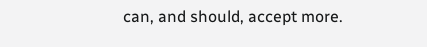can, and should, accept more.